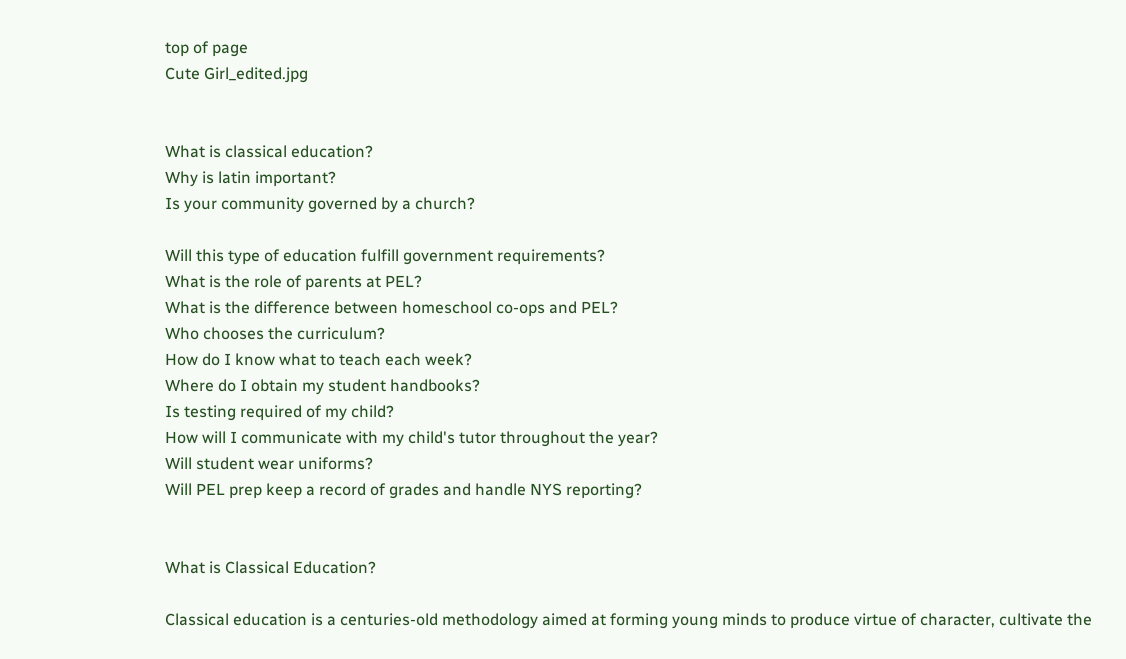top of page
Cute Girl_edited.jpg


What is classical education?
Why is latin important?
Is your community governed by a church?

Will this type of education fulfill government requirements?
What is the role of parents at PEL?
What is the difference between homeschool co-ops and PEL?
Who chooses the curriculum?
How do I know what to teach each week?
Where do I obtain my student handbooks?
Is testing required of my child?
How will I communicate with my child's tutor throughout the year?
Will student wear uniforms?
Will PEL prep keep a record of grades and handle NYS reporting?


What is Classical Education?

Classical education is a centuries-old methodology aimed at forming young minds to produce virtue of character, cultivate the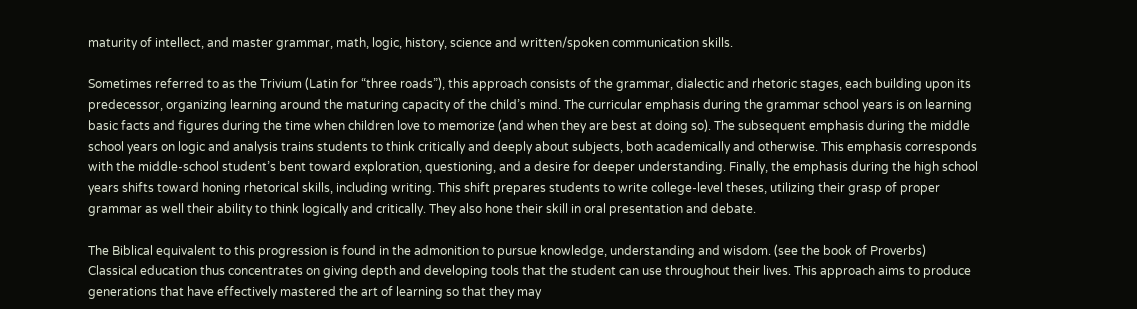maturity of intellect, and master grammar, math, logic, history, science and written/spoken communication skills.

Sometimes referred to as the Trivium (Latin for “three roads”), this approach consists of the grammar, dialectic and rhetoric stages, each building upon its predecessor, organizing learning around the maturing capacity of the child’s mind. The curricular emphasis during the grammar school years is on learning basic facts and figures during the time when children love to memorize (and when they are best at doing so). The subsequent emphasis during the middle school years on logic and analysis trains students to think critically and deeply about subjects, both academically and otherwise. This emphasis corresponds with the middle-school student’s bent toward exploration, questioning, and a desire for deeper understanding. Finally, the emphasis during the high school years shifts toward honing rhetorical skills, including writing. This shift prepares students to write college-level theses, utilizing their grasp of proper grammar as well their ability to think logically and critically. They also hone their skill in oral presentation and debate.

The Biblical equivalent to this progression is found in the admonition to pursue knowledge, understanding and wisdom. (see the book of Proverbs)
Classical education thus concentrates on giving depth and developing tools that the student can use throughout their lives. This approach aims to produce generations that have effectively mastered the art of learning so that they may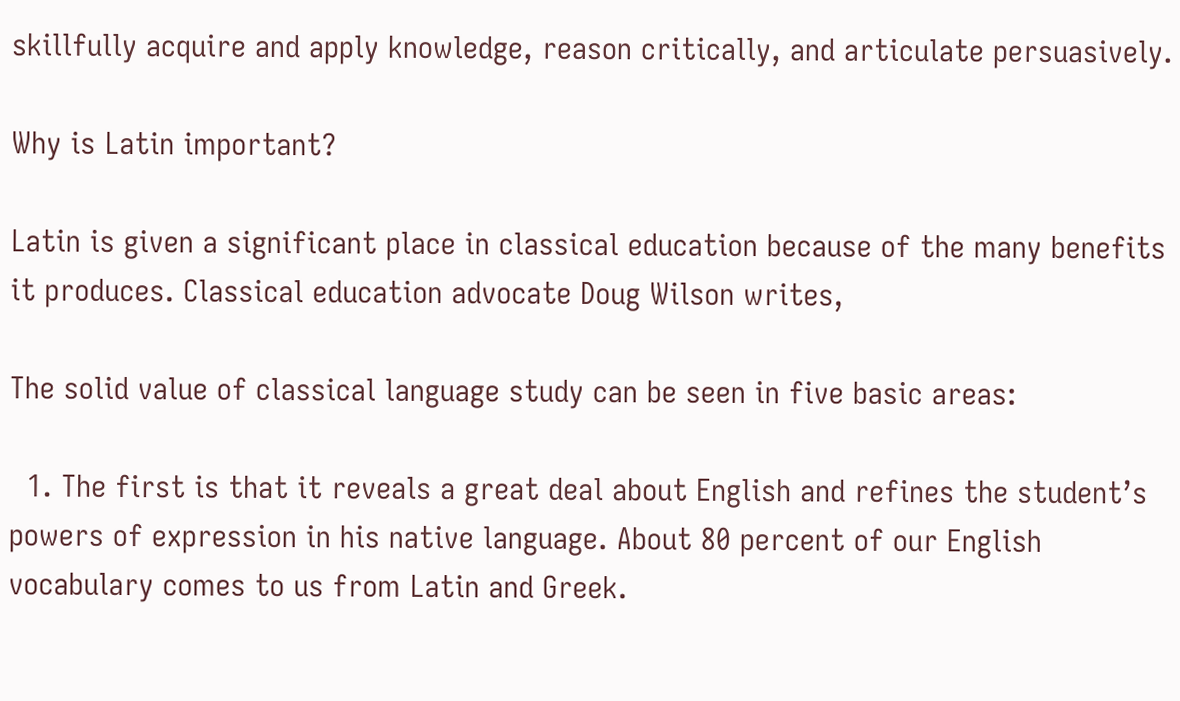skillfully acquire and apply knowledge, reason critically, and articulate persuasively.

Why is Latin important?

Latin is given a significant place in classical education because of the many benefits it produces. Classical education advocate Doug Wilson writes,

The solid value of classical language study can be seen in five basic areas:

  1. The first is that it reveals a great deal about English and refines the student’s powers of expression in his native language. About 80 percent of our English vocabulary comes to us from Latin and Greek.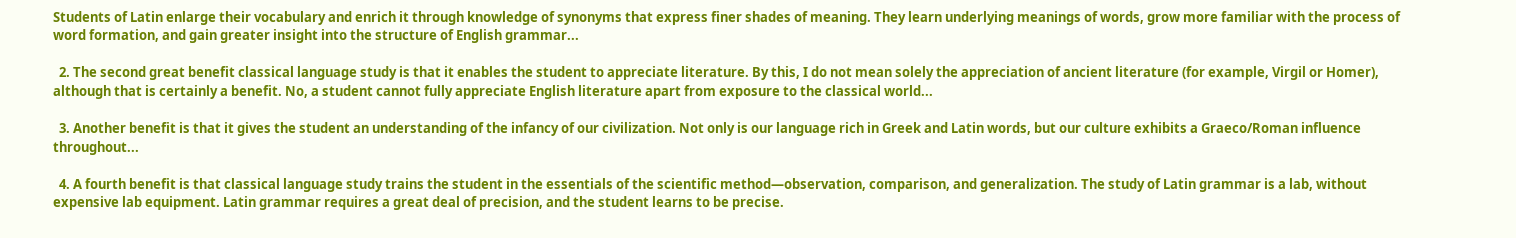Students of Latin enlarge their vocabulary and enrich it through knowledge of synonyms that express finer shades of meaning. They learn underlying meanings of words, grow more familiar with the process of word formation, and gain greater insight into the structure of English grammar...

  2. The second great benefit classical language study is that it enables the student to appreciate literature. By this, I do not mean solely the appreciation of ancient literature (for example, Virgil or Homer), although that is certainly a benefit. No, a student cannot fully appreciate English literature apart from exposure to the classical world...

  3. Another benefit is that it gives the student an understanding of the infancy of our civilization. Not only is our language rich in Greek and Latin words, but our culture exhibits a Graeco/Roman influence throughout...

  4. A fourth benefit is that classical language study trains the student in the essentials of the scientific method—observation, comparison, and generalization. The study of Latin grammar is a lab, without expensive lab equipment. Latin grammar requires a great deal of precision, and the student learns to be precise.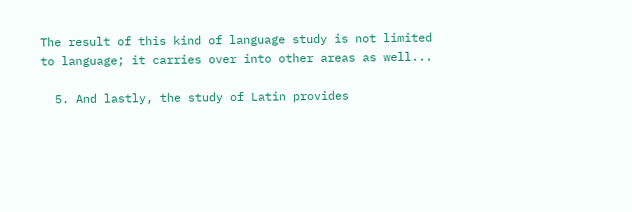The result of this kind of language study is not limited to language; it carries over into other areas as well...

  5. And lastly, the study of Latin provides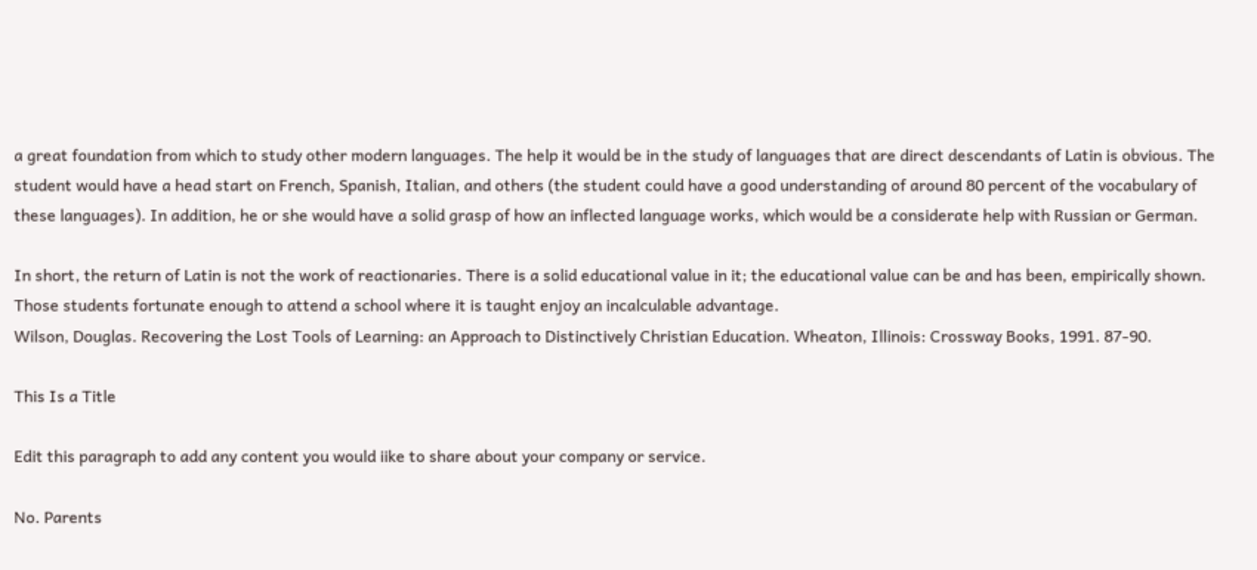a great foundation from which to study other modern languages. The help it would be in the study of languages that are direct descendants of Latin is obvious. The student would have a head start on French, Spanish, Italian, and others (the student could have a good understanding of around 80 percent of the vocabulary of these languages). In addition, he or she would have a solid grasp of how an inflected language works, which would be a considerate help with Russian or German.

In short, the return of Latin is not the work of reactionaries. There is a solid educational value in it; the educational value can be and has been, empirically shown. Those students fortunate enough to attend a school where it is taught enjoy an incalculable advantage.
Wilson, Douglas. Recovering the Lost Tools of Learning: an Approach to Distinctively Christian Education. Wheaton, Illinois: Crossway Books, 1991. 87-90.

This Is a Title

Edit this paragraph to add any content you would iike to share about your company or service.

No. Parents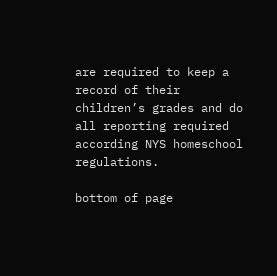are required to keep a record of their children’s grades and do all reporting required according NYS homeschool regulations.

bottom of page